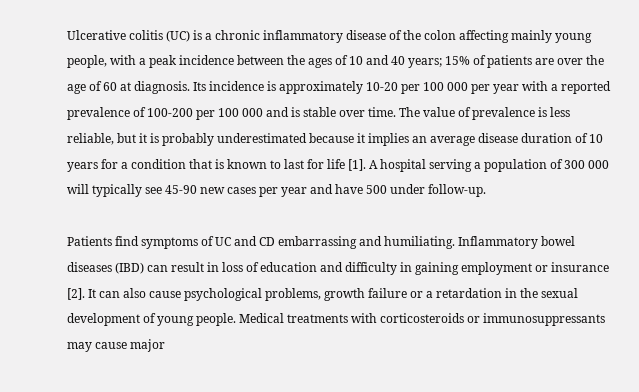Ulcerative colitis (UC) is a chronic inflammatory disease of the colon affecting mainly young people, with a peak incidence between the ages of 10 and 40 years; 15% of patients are over the age of 60 at diagnosis. Its incidence is approximately 10-20 per 100 000 per year with a reported prevalence of 100-200 per 100 000 and is stable over time. The value of prevalence is less reliable, but it is probably underestimated because it implies an average disease duration of 10 years for a condition that is known to last for life [1]. A hospital serving a population of 300 000 will typically see 45-90 new cases per year and have 500 under follow-up.

Patients find symptoms of UC and CD embarrassing and humiliating. Inflammatory bowel diseases (IBD) can result in loss of education and difficulty in gaining employment or insurance [2]. It can also cause psychological problems, growth failure or a retardation in the sexual development of young people. Medical treatments with corticosteroids or immunosuppressants may cause major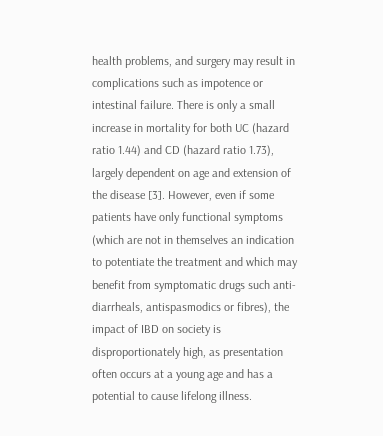health problems, and surgery may result in complications such as impotence or intestinal failure. There is only a small increase in mortality for both UC (hazard ratio 1.44) and CD (hazard ratio 1.73), largely dependent on age and extension of the disease [3]. However, even if some patients have only functional symptoms (which are not in themselves an indication to potentiate the treatment and which may benefit from symptomatic drugs such anti-diarrheals, antispasmodics or fibres), the impact of IBD on society is disproportionately high, as presentation often occurs at a young age and has a potential to cause lifelong illness.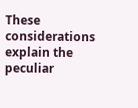These considerations explain the peculiar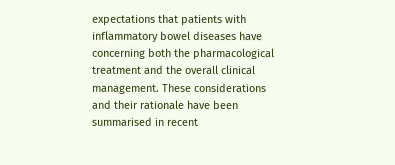expectations that patients with inflammatory bowel diseases have concerning both the pharmacological treatment and the overall clinical management. These considerations and their rationale have been summarised in recent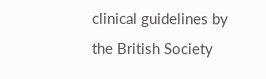clinical guidelines by the British Society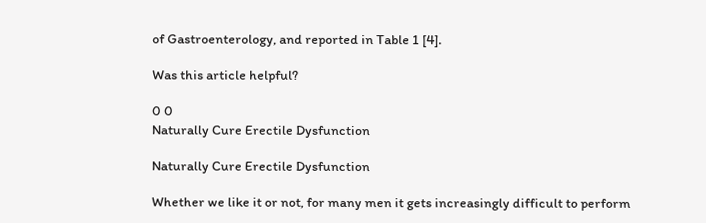of Gastroenterology, and reported in Table 1 [4].

Was this article helpful?

0 0
Naturally Cure Erectile Dysfunction

Naturally Cure Erectile Dysfunction

Whether we like it or not, for many men it gets increasingly difficult to perform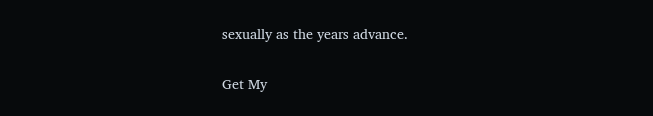sexually as the years advance.

Get My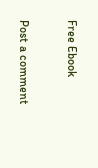Free Ebook

Post a comment